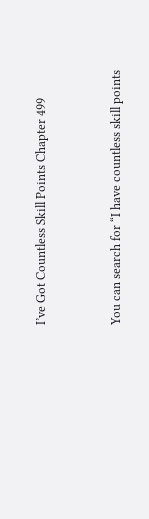I’ve Got Countless Skill Points Chapter 499


You can search for “I have countless skill points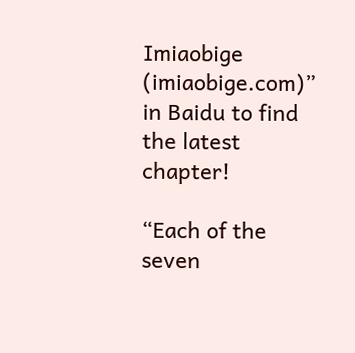Imiaobige (imiaobige.com)” in Baidu to find the latest chapter!

“Each of the seven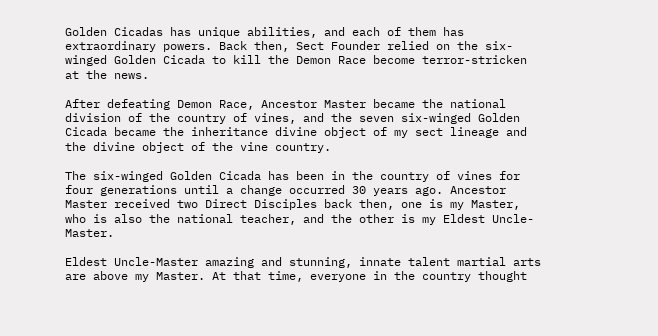Golden Cicadas has unique abilities, and each of them has extraordinary powers. Back then, Sect Founder relied on the six-winged Golden Cicada to kill the Demon Race become terror-stricken at the news.

After defeating Demon Race, Ancestor Master became the national division of the country of vines, and the seven six-winged Golden Cicada became the inheritance divine object of my sect lineage and the divine object of the vine country.

The six-winged Golden Cicada has been in the country of vines for four generations until a change occurred 30 years ago. Ancestor Master received two Direct Disciples back then, one is my Master, who is also the national teacher, and the other is my Eldest Uncle-Master.

Eldest Uncle-Master amazing and stunning, innate talent martial arts are above my Master. At that time, everyone in the country thought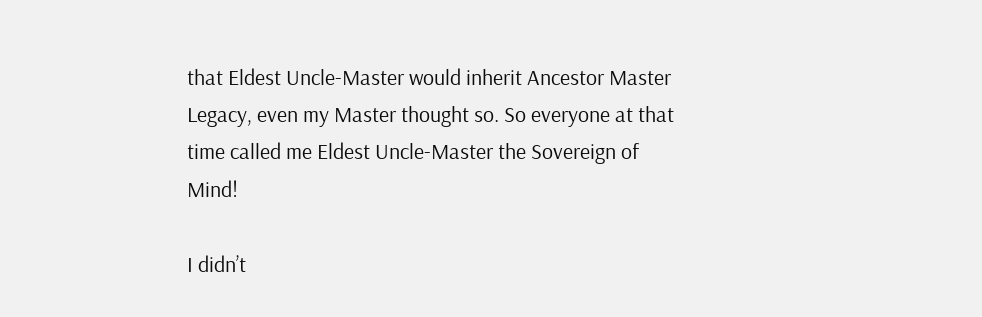that Eldest Uncle-Master would inherit Ancestor Master Legacy, even my Master thought so. So everyone at that time called me Eldest Uncle-Master the Sovereign of Mind!

I didn’t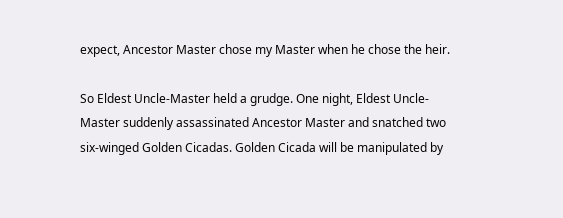expect, Ancestor Master chose my Master when he chose the heir.

So Eldest Uncle-Master held a grudge. One night, Eldest Uncle-Master suddenly assassinated Ancestor Master and snatched two six-winged Golden Cicadas. Golden Cicada will be manipulated by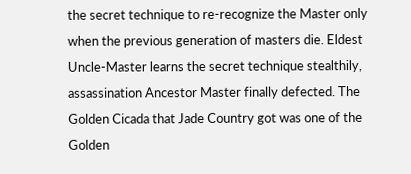the secret technique to re-recognize the Master only when the previous generation of masters die. Eldest Uncle-Master learns the secret technique stealthily, assassination Ancestor Master finally defected. The Golden Cicada that Jade Country got was one of the Golden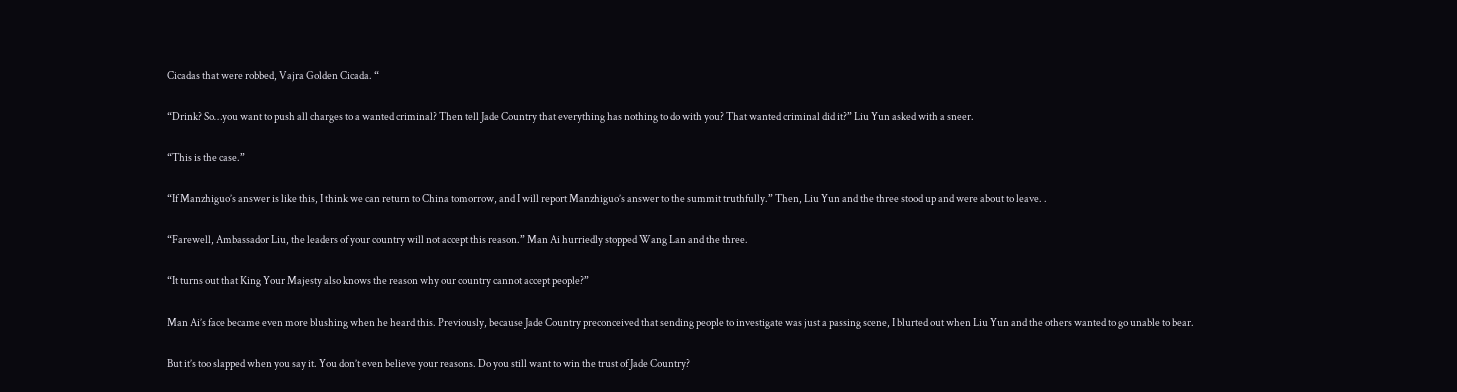Cicadas that were robbed, Vajra Golden Cicada. “

“Drink? So…you want to push all charges to a wanted criminal? Then tell Jade Country that everything has nothing to do with you? That wanted criminal did it?” Liu Yun asked with a sneer.

“This is the case.”

“If Manzhiguo’s answer is like this, I think we can return to China tomorrow, and I will report Manzhiguo’s answer to the summit truthfully.” Then, Liu Yun and the three stood up and were about to leave. .

“Farewell, Ambassador Liu, the leaders of your country will not accept this reason.” Man Ai hurriedly stopped Wang Lan and the three.

“It turns out that King Your Majesty also knows the reason why our country cannot accept people?”

Man Ai’s face became even more blushing when he heard this. Previously, because Jade Country preconceived that sending people to investigate was just a passing scene, I blurted out when Liu Yun and the others wanted to go unable to bear.

But it’s too slapped when you say it. You don’t even believe your reasons. Do you still want to win the trust of Jade Country?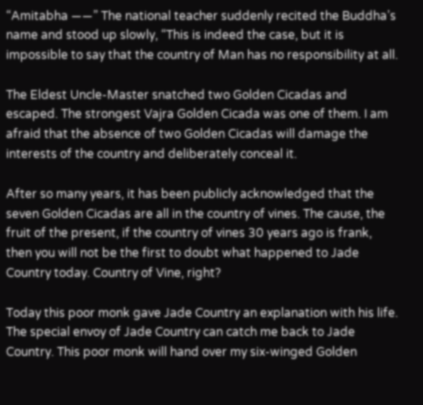“Amitabha ——” The national teacher suddenly recited the Buddha’s name and stood up slowly, “This is indeed the case, but it is impossible to say that the country of Man has no responsibility at all.

The Eldest Uncle-Master snatched two Golden Cicadas and escaped. The strongest Vajra Golden Cicada was one of them. I am afraid that the absence of two Golden Cicadas will damage the interests of the country and deliberately conceal it.

After so many years, it has been publicly acknowledged that the seven Golden Cicadas are all in the country of vines. The cause, the fruit of the present, if the country of vines 30 years ago is frank, then you will not be the first to doubt what happened to Jade Country today. Country of Vine, right?

Today this poor monk gave Jade Country an explanation with his life. The special envoy of Jade Country can catch me back to Jade Country. This poor monk will hand over my six-winged Golden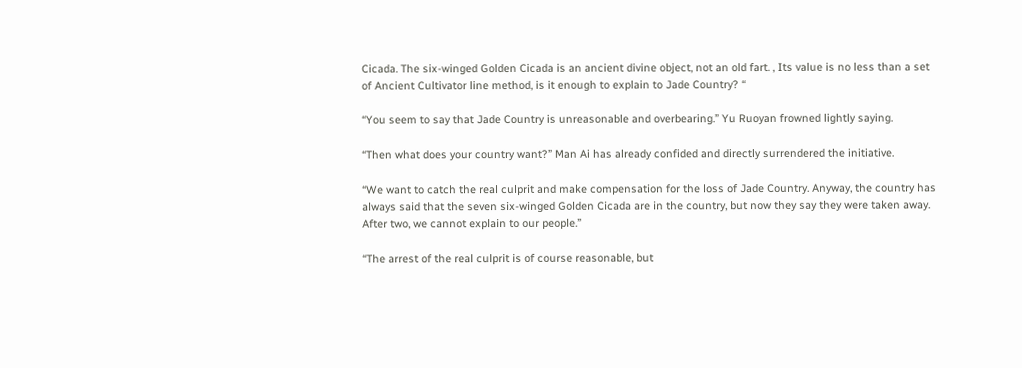Cicada. The six-winged Golden Cicada is an ancient divine object, not an old fart. , Its value is no less than a set of Ancient Cultivator line method, is it enough to explain to Jade Country? “

“You seem to say that Jade Country is unreasonable and overbearing.” Yu Ruoyan frowned lightly saying.

“Then what does your country want?” Man Ai has already confided and directly surrendered the initiative.

“We want to catch the real culprit and make compensation for the loss of Jade Country. Anyway, the country has always said that the seven six-winged Golden Cicada are in the country, but now they say they were taken away. After two, we cannot explain to our people.”

“The arrest of the real culprit is of course reasonable, but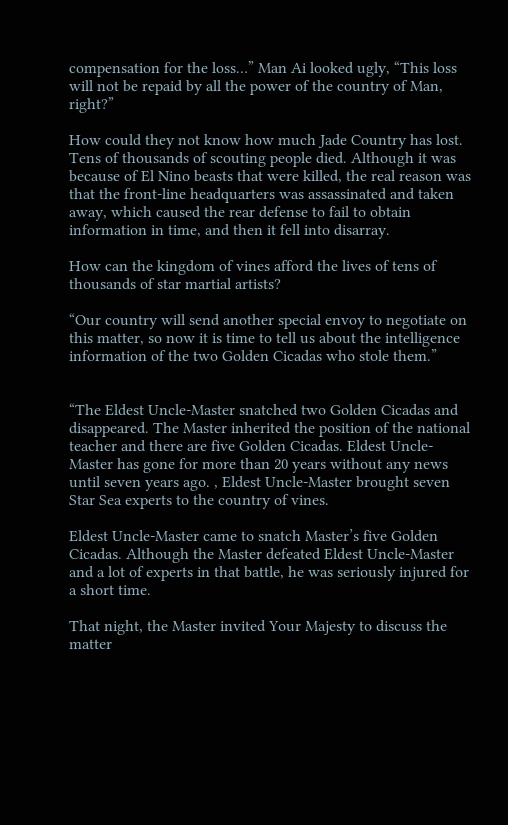compensation for the loss…” Man Ai looked ugly, “This loss will not be repaid by all the power of the country of Man, right?”

How could they not know how much Jade Country has lost. Tens of thousands of scouting people died. Although it was because of El Nino beasts that were killed, the real reason was that the front-line headquarters was assassinated and taken away, which caused the rear defense to fail to obtain information in time, and then it fell into disarray.

How can the kingdom of vines afford the lives of tens of thousands of star martial artists?

“Our country will send another special envoy to negotiate on this matter, so now it is time to tell us about the intelligence information of the two Golden Cicadas who stole them.”


“The Eldest Uncle-Master snatched two Golden Cicadas and disappeared. The Master inherited the position of the national teacher and there are five Golden Cicadas. Eldest Uncle-Master has gone for more than 20 years without any news until seven years ago. , Eldest Uncle-Master brought seven Star Sea experts to the country of vines.

Eldest Uncle-Master came to snatch Master’s five Golden Cicadas. Although the Master defeated Eldest Uncle-Master and a lot of experts in that battle, he was seriously injured for a short time.

That night, the Master invited Your Majesty to discuss the matter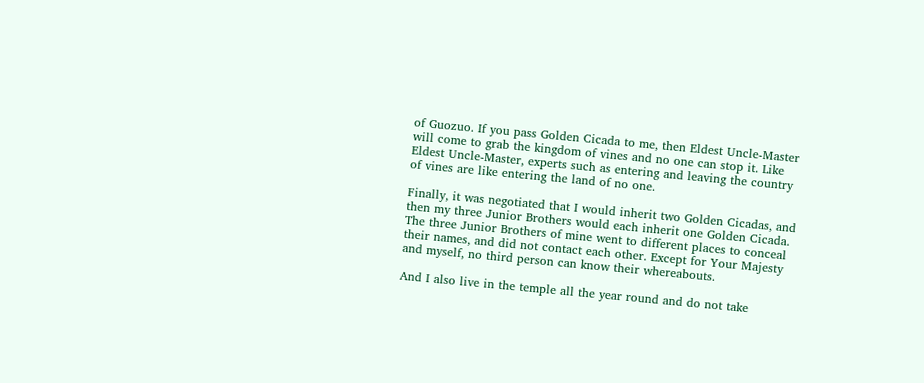of Guozuo. If you pass Golden Cicada to me, then Eldest Uncle-Master will come to grab the kingdom of vines and no one can stop it. Like Eldest Uncle-Master, experts such as entering and leaving the country of vines are like entering the land of no one.

Finally, it was negotiated that I would inherit two Golden Cicadas, and then my three Junior Brothers would each inherit one Golden Cicada. The three Junior Brothers of mine went to different places to conceal their names, and did not contact each other. Except for Your Majesty and myself, no third person can know their whereabouts.

And I also live in the temple all the year round and do not take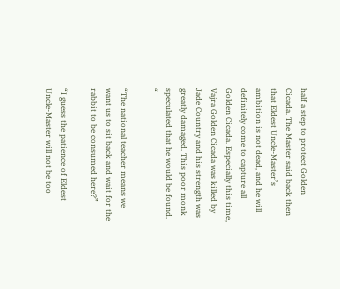half a step to protect Golden Cicada. The Master said back then that Eldest Uncle-Master’s ambition is not dead, and he will definitely come to capture all Golden Cicada. Especially this time, Vajra Golden Cicada was killed by Jade Country and his strength was greatly damaged. This poor monk speculated that he would be found. “

“The national teacher means we want us to sit back and wait for the rabbit to be consumed here?”

“I guess the patience of Eldest Uncle-Master will not be too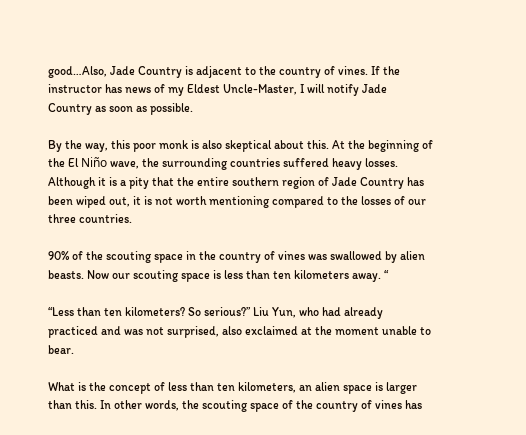good…Also, Jade Country is adjacent to the country of vines. If the instructor has news of my Eldest Uncle-Master, I will notify Jade Country as soon as possible.

By the way, this poor monk is also skeptical about this. At the beginning of the El Niño wave, the surrounding countries suffered heavy losses. Although it is a pity that the entire southern region of Jade Country has been wiped out, it is not worth mentioning compared to the losses of our three countries.

90% of the scouting space in the country of vines was swallowed by alien beasts. Now our scouting space is less than ten kilometers away. “

“Less than ten kilometers? So serious?” Liu Yun, who had already practiced and was not surprised, also exclaimed at the moment unable to bear.

What is the concept of less than ten kilometers, an alien space is larger than this. In other words, the scouting space of the country of vines has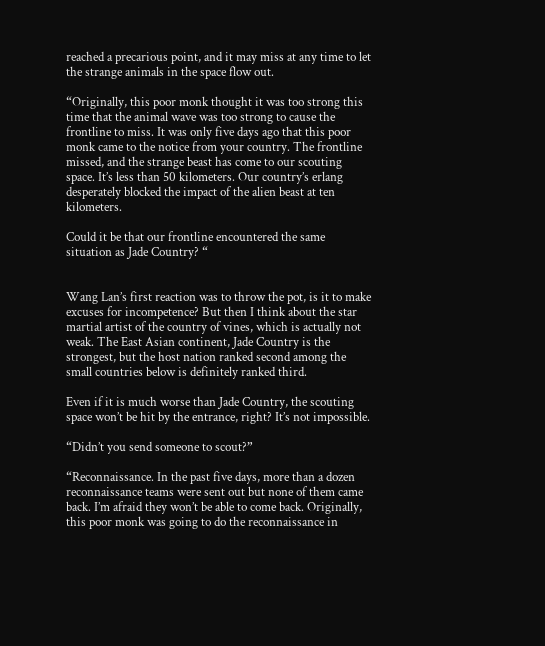reached a precarious point, and it may miss at any time to let the strange animals in the space flow out.

“Originally, this poor monk thought it was too strong this time that the animal wave was too strong to cause the frontline to miss. It was only five days ago that this poor monk came to the notice from your country. The frontline missed, and the strange beast has come to our scouting space. It’s less than 50 kilometers. Our country’s erlang desperately blocked the impact of the alien beast at ten kilometers.

Could it be that our frontline encountered the same situation as Jade Country? “


Wang Lan’s first reaction was to throw the pot, is it to make excuses for incompetence? But then I think about the star martial artist of the country of vines, which is actually not weak. The East Asian continent, Jade Country is the strongest, but the host nation ranked second among the small countries below is definitely ranked third.

Even if it is much worse than Jade Country, the scouting space won’t be hit by the entrance, right? It’s not impossible.

“Didn’t you send someone to scout?”

“Reconnaissance. In the past five days, more than a dozen reconnaissance teams were sent out but none of them came back. I’m afraid they won’t be able to come back. Originally, this poor monk was going to do the reconnaissance in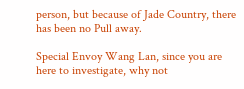person, but because of Jade Country, there has been no Pull away.

Special Envoy Wang Lan, since you are here to investigate, why not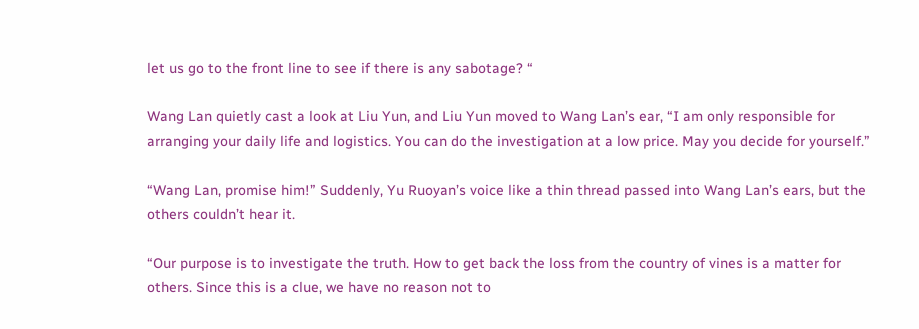let us go to the front line to see if there is any sabotage? “

Wang Lan quietly cast a look at Liu Yun, and Liu Yun moved to Wang Lan’s ear, “I am only responsible for arranging your daily life and logistics. You can do the investigation at a low price. May you decide for yourself.”

“Wang Lan, promise him!” Suddenly, Yu Ruoyan’s voice like a thin thread passed into Wang Lan’s ears, but the others couldn’t hear it.

“Our purpose is to investigate the truth. How to get back the loss from the country of vines is a matter for others. Since this is a clue, we have no reason not to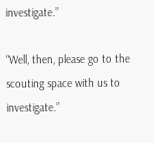investigate.”

“Well, then, please go to the scouting space with us to investigate.”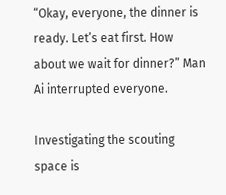“Okay, everyone, the dinner is ready. Let’s eat first. How about we wait for dinner?” Man Ai interrupted everyone.

Investigating the scouting space is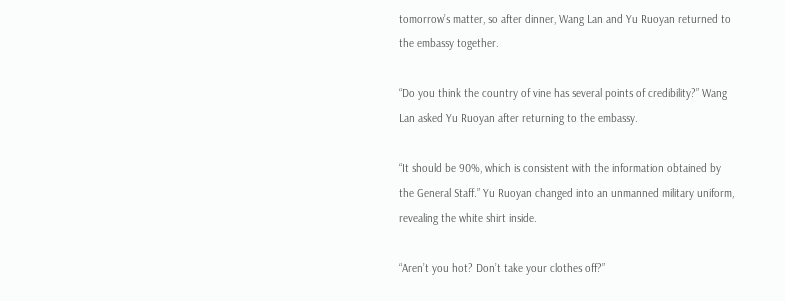tomorrow’s matter, so after dinner, Wang Lan and Yu Ruoyan returned to the embassy together.

“Do you think the country of vine has several points of credibility?” Wang Lan asked Yu Ruoyan after returning to the embassy.

“It should be 90%, which is consistent with the information obtained by the General Staff.” Yu Ruoyan changed into an unmanned military uniform, revealing the white shirt inside.

“Aren’t you hot? Don’t take your clothes off?”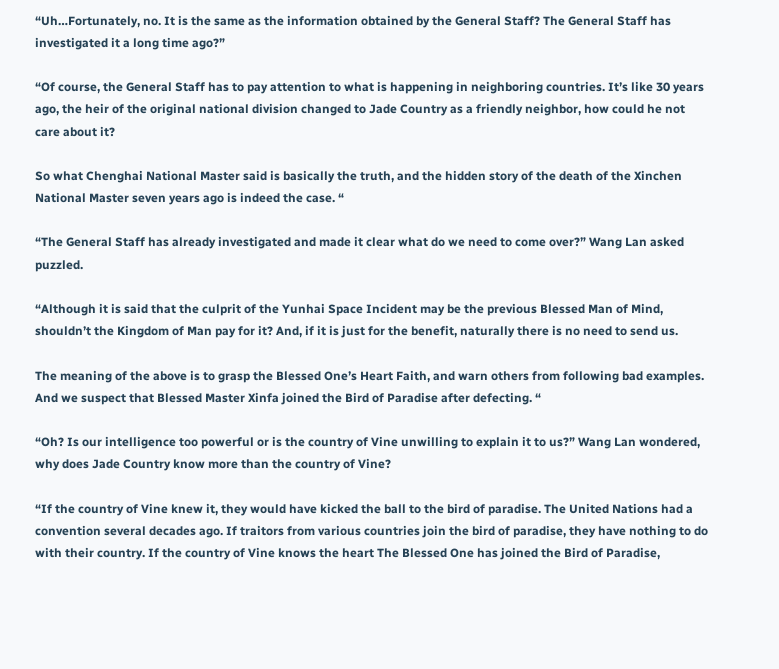“Uh…Fortunately, no. It is the same as the information obtained by the General Staff? The General Staff has investigated it a long time ago?”

“Of course, the General Staff has to pay attention to what is happening in neighboring countries. It’s like 30 years ago, the heir of the original national division changed to Jade Country as a friendly neighbor, how could he not care about it?

So what Chenghai National Master said is basically the truth, and the hidden story of the death of the Xinchen National Master seven years ago is indeed the case. “

“The General Staff has already investigated and made it clear what do we need to come over?” Wang Lan asked puzzled.

“Although it is said that the culprit of the Yunhai Space Incident may be the previous Blessed Man of Mind, shouldn’t the Kingdom of Man pay for it? And, if it is just for the benefit, naturally there is no need to send us.

The meaning of the above is to grasp the Blessed One’s Heart Faith, and warn others from following bad examples. And we suspect that Blessed Master Xinfa joined the Bird of Paradise after defecting. “

“Oh? Is our intelligence too powerful or is the country of Vine unwilling to explain it to us?” Wang Lan wondered, why does Jade Country know more than the country of Vine?

“If the country of Vine knew it, they would have kicked the ball to the bird of paradise. The United Nations had a convention several decades ago. If traitors from various countries join the bird of paradise, they have nothing to do with their country. If the country of Vine knows the heart The Blessed One has joined the Bird of Paradise,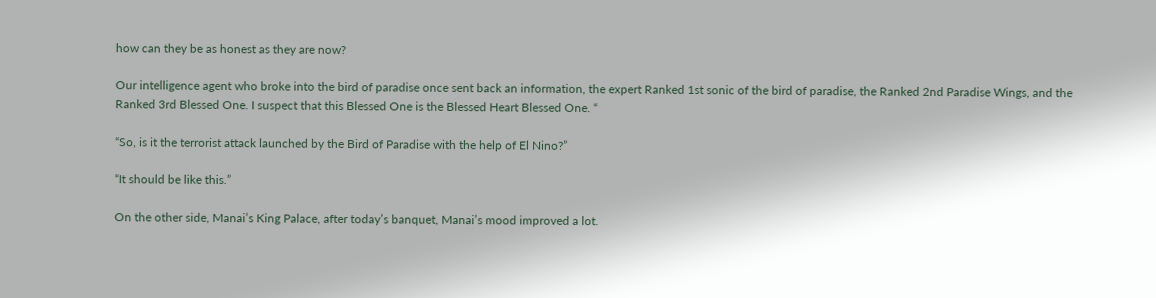how can they be as honest as they are now?

Our intelligence agent who broke into the bird of paradise once sent back an information, the expert Ranked 1st sonic of the bird of paradise, the Ranked 2nd Paradise Wings, and the Ranked 3rd Blessed One. I suspect that this Blessed One is the Blessed Heart Blessed One. “

“So, is it the terrorist attack launched by the Bird of Paradise with the help of El Nino?”

“It should be like this.”

On the other side, Manai’s King Palace, after today’s banquet, Manai’s mood improved a lot.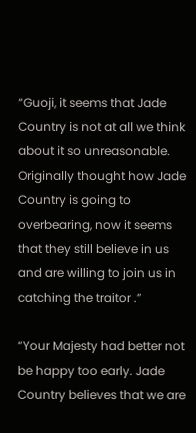“Guoji, it seems that Jade Country is not at all we think about it so unreasonable. Originally thought how Jade Country is going to overbearing, now it seems that they still believe in us and are willing to join us in catching the traitor .”

“Your Majesty had better not be happy too early. Jade Country believes that we are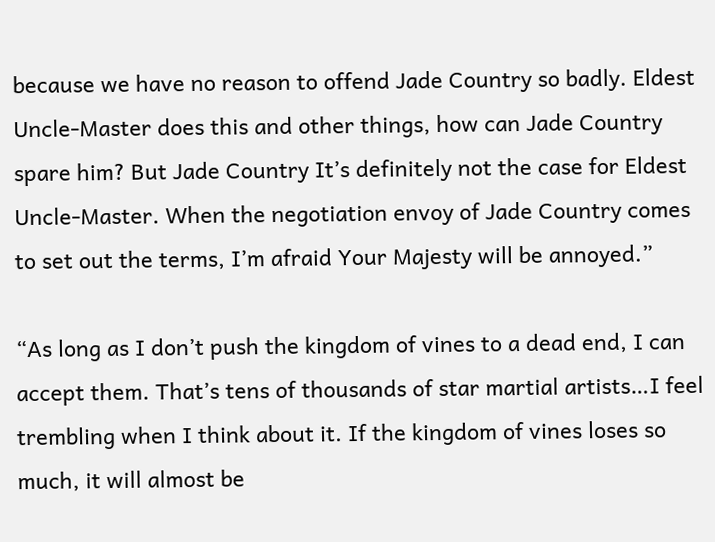because we have no reason to offend Jade Country so badly. Eldest Uncle-Master does this and other things, how can Jade Country spare him? But Jade Country It’s definitely not the case for Eldest Uncle-Master. When the negotiation envoy of Jade Country comes to set out the terms, I’m afraid Your Majesty will be annoyed.”

“As long as I don’t push the kingdom of vines to a dead end, I can accept them. That’s tens of thousands of star martial artists…I feel trembling when I think about it. If the kingdom of vines loses so much, it will almost be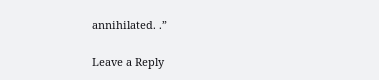annihilated. .”

Leave a Reply